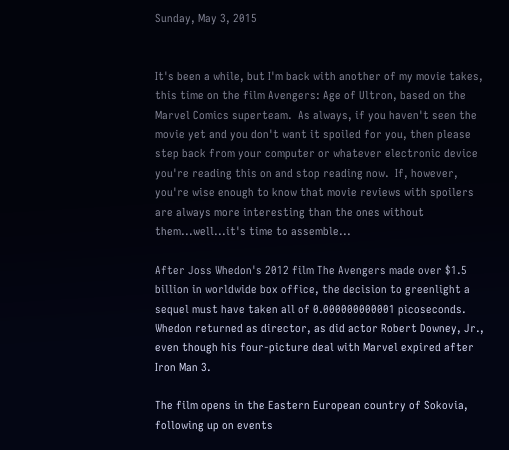Sunday, May 3, 2015


It's been a while, but I'm back with another of my movie takes, this time on the film Avengers: Age of Ultron, based on the Marvel Comics superteam.  As always, if you haven't seen the movie yet and you don't want it spoiled for you, then please step back from your computer or whatever electronic device you're reading this on and stop reading now.  If, however, you're wise enough to know that movie reviews with spoilers are always more interesting than the ones without them...well...it's time to assemble...

After Joss Whedon's 2012 film The Avengers made over $1.5 billion in worldwide box office, the decision to greenlight a sequel must have taken all of 0.000000000001 picoseconds. Whedon returned as director, as did actor Robert Downey, Jr., even though his four-picture deal with Marvel expired after Iron Man 3.

The film opens in the Eastern European country of Sokovia, following up on events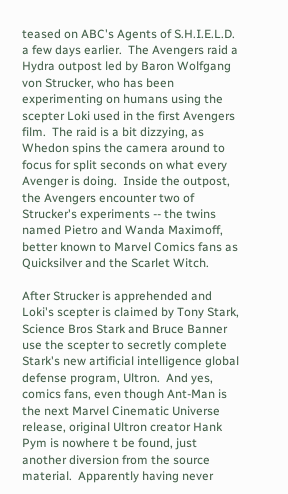teased on ABC's Agents of S.H.I.E.L.D. a few days earlier.  The Avengers raid a Hydra outpost led by Baron Wolfgang von Strucker, who has been experimenting on humans using the scepter Loki used in the first Avengers film.  The raid is a bit dizzying, as Whedon spins the camera around to focus for split seconds on what every Avenger is doing.  Inside the outpost, the Avengers encounter two of Strucker's experiments -- the twins named Pietro and Wanda Maximoff, better known to Marvel Comics fans as Quicksilver and the Scarlet Witch.

After Strucker is apprehended and Loki's scepter is claimed by Tony Stark, Science Bros Stark and Bruce Banner use the scepter to secretly complete Stark's new artificial intelligence global defense program, Ultron.  And yes, comics fans, even though Ant-Man is the next Marvel Cinematic Universe release, original Ultron creator Hank Pym is nowhere t be found, just another diversion from the source material.  Apparently having never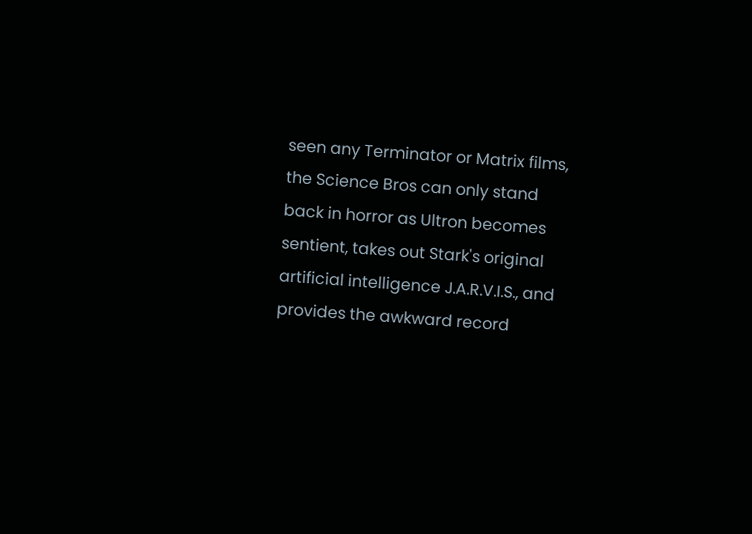seen any Terminator or Matrix films, the Science Bros can only stand back in horror as Ultron becomes sentient, takes out Stark's original artificial intelligence J.A.R.V.I.S., and provides the awkward record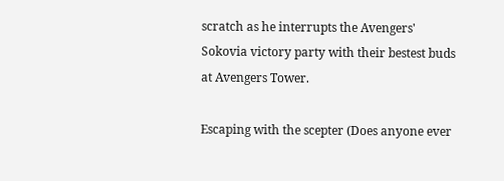scratch as he interrupts the Avengers' Sokovia victory party with their bestest buds at Avengers Tower.

Escaping with the scepter (Does anyone ever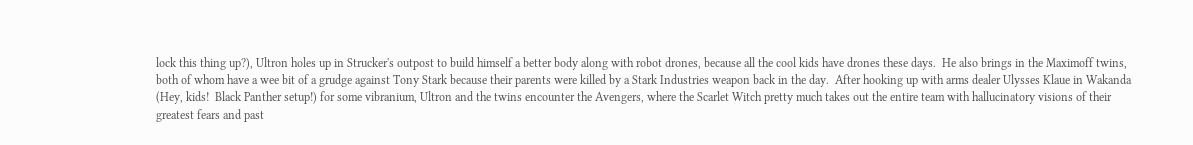lock this thing up?), Ultron holes up in Strucker's outpost to build himself a better body along with robot drones, because all the cool kids have drones these days.  He also brings in the Maximoff twins, both of whom have a wee bit of a grudge against Tony Stark because their parents were killed by a Stark Industries weapon back in the day.  After hooking up with arms dealer Ulysses Klaue in Wakanda (Hey, kids!  Black Panther setup!) for some vibranium, Ultron and the twins encounter the Avengers, where the Scarlet Witch pretty much takes out the entire team with hallucinatory visions of their greatest fears and past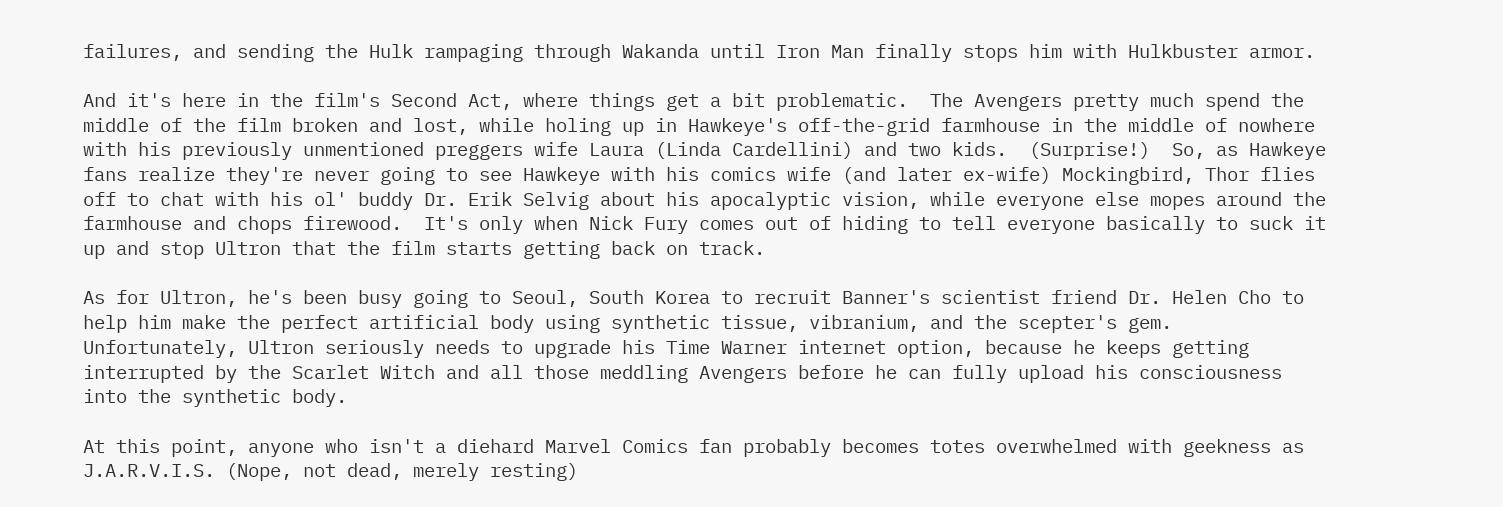failures, and sending the Hulk rampaging through Wakanda until Iron Man finally stops him with Hulkbuster armor.

And it's here in the film's Second Act, where things get a bit problematic.  The Avengers pretty much spend the middle of the film broken and lost, while holing up in Hawkeye's off-the-grid farmhouse in the middle of nowhere with his previously unmentioned preggers wife Laura (Linda Cardellini) and two kids.  (Surprise!)  So, as Hawkeye fans realize they're never going to see Hawkeye with his comics wife (and later ex-wife) Mockingbird, Thor flies off to chat with his ol' buddy Dr. Erik Selvig about his apocalyptic vision, while everyone else mopes around the farmhouse and chops firewood.  It's only when Nick Fury comes out of hiding to tell everyone basically to suck it up and stop Ultron that the film starts getting back on track.

As for Ultron, he's been busy going to Seoul, South Korea to recruit Banner's scientist friend Dr. Helen Cho to help him make the perfect artificial body using synthetic tissue, vibranium, and the scepter's gem. Unfortunately, Ultron seriously needs to upgrade his Time Warner internet option, because he keeps getting interrupted by the Scarlet Witch and all those meddling Avengers before he can fully upload his consciousness into the synthetic body.

At this point, anyone who isn't a diehard Marvel Comics fan probably becomes totes overwhelmed with geekness as J.A.R.V.I.S. (Nope, not dead, merely resting)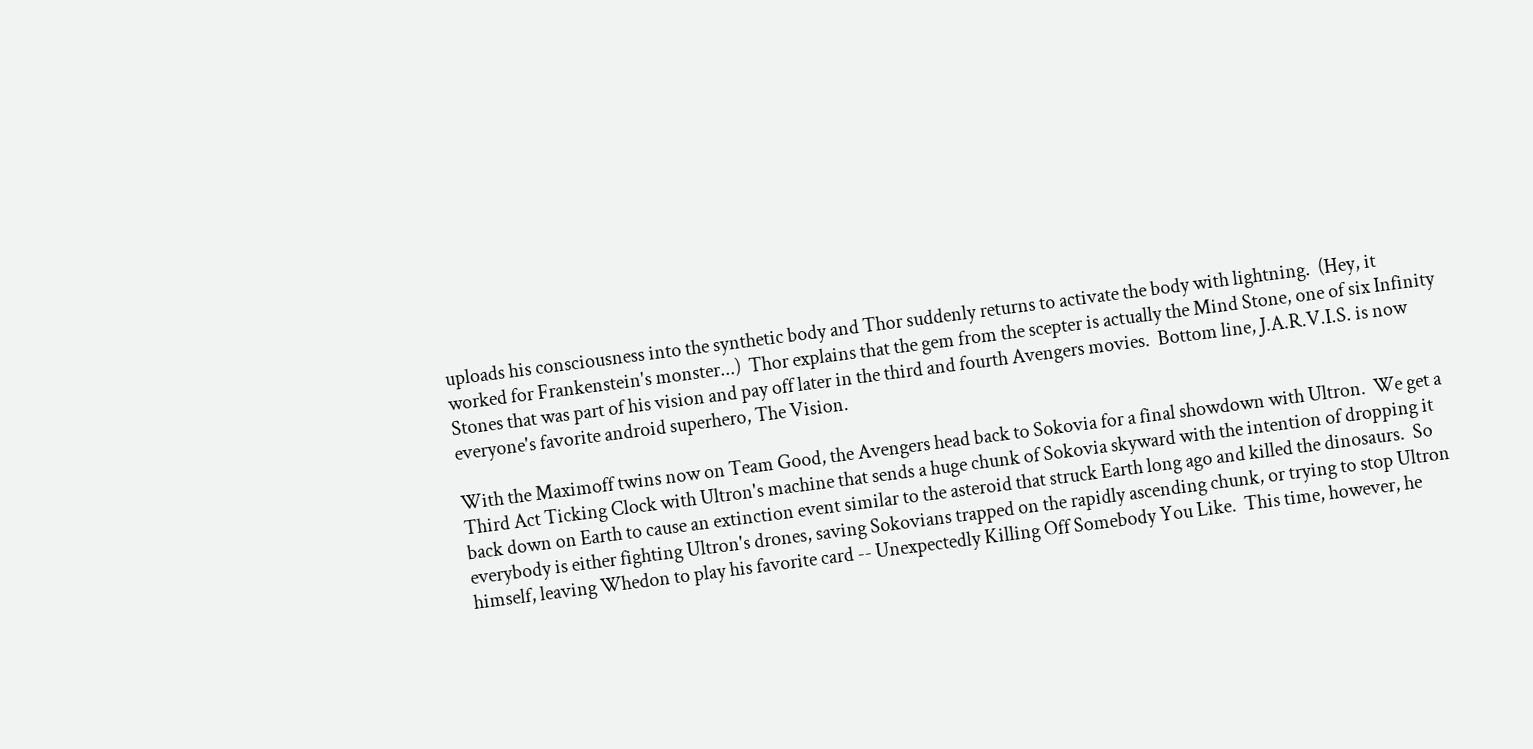uploads his consciousness into the synthetic body and Thor suddenly returns to activate the body with lightning.  (Hey, it worked for Frankenstein's monster...)  Thor explains that the gem from the scepter is actually the Mind Stone, one of six Infinity Stones that was part of his vision and pay off later in the third and fourth Avengers movies.  Bottom line, J.A.R.V.I.S. is now everyone's favorite android superhero, The Vision.

With the Maximoff twins now on Team Good, the Avengers head back to Sokovia for a final showdown with Ultron.  We get a Third Act Ticking Clock with Ultron's machine that sends a huge chunk of Sokovia skyward with the intention of dropping it back down on Earth to cause an extinction event similar to the asteroid that struck Earth long ago and killed the dinosaurs.  So everybody is either fighting Ultron's drones, saving Sokovians trapped on the rapidly ascending chunk, or trying to stop Ultron himself, leaving Whedon to play his favorite card -- Unexpectedly Killing Off Somebody You Like.  This time, however, he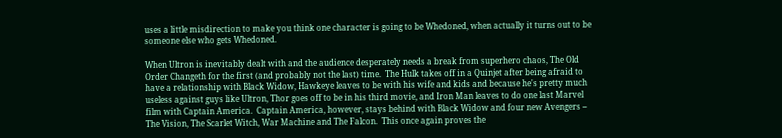uses a little misdirection to make you think one character is going to be Whedoned, when actually it turns out to be someone else who gets Whedoned.

When Ultron is inevitably dealt with and the audience desperately needs a break from superhero chaos, The Old Order Changeth for the first (and probably not the last) time.  The Hulk takes off in a Quinjet after being afraid to have a relationship with Black Widow, Hawkeye leaves to be with his wife and kids and because he's pretty much useless against guys like Ultron, Thor goes off to be in his third movie, and Iron Man leaves to do one last Marvel film with Captain America.  Captain America, however, stays behind with Black Widow and four new Avengers -- The Vision, The Scarlet Witch, War Machine and The Falcon.  This once again proves the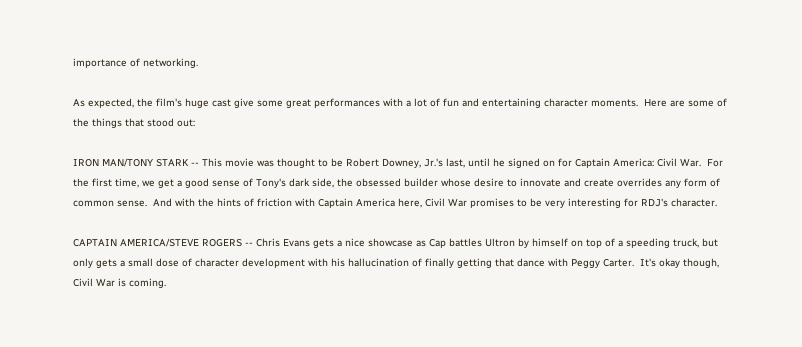importance of networking.

As expected, the film's huge cast give some great performances with a lot of fun and entertaining character moments.  Here are some of the things that stood out:

IRON MAN/TONY STARK -- This movie was thought to be Robert Downey, Jr.'s last, until he signed on for Captain America: Civil War.  For the first time, we get a good sense of Tony's dark side, the obsessed builder whose desire to innovate and create overrides any form of common sense.  And with the hints of friction with Captain America here, Civil War promises to be very interesting for RDJ's character.

CAPTAIN AMERICA/STEVE ROGERS -- Chris Evans gets a nice showcase as Cap battles Ultron by himself on top of a speeding truck, but only gets a small dose of character development with his hallucination of finally getting that dance with Peggy Carter.  It's okay though, Civil War is coming.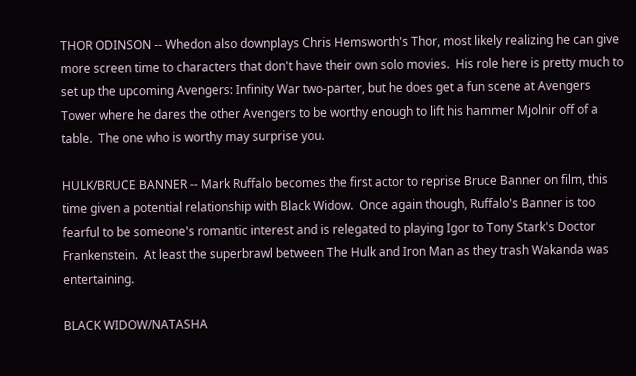THOR ODINSON -- Whedon also downplays Chris Hemsworth's Thor, most likely realizing he can give more screen time to characters that don't have their own solo movies.  His role here is pretty much to set up the upcoming Avengers: Infinity War two-parter, but he does get a fun scene at Avengers Tower where he dares the other Avengers to be worthy enough to lift his hammer Mjolnir off of a table.  The one who is worthy may surprise you.

HULK/BRUCE BANNER -- Mark Ruffalo becomes the first actor to reprise Bruce Banner on film, this time given a potential relationship with Black Widow.  Once again though, Ruffalo's Banner is too fearful to be someone's romantic interest and is relegated to playing Igor to Tony Stark's Doctor Frankenstein.  At least the superbrawl between The Hulk and Iron Man as they trash Wakanda was entertaining.

BLACK WIDOW/NATASHA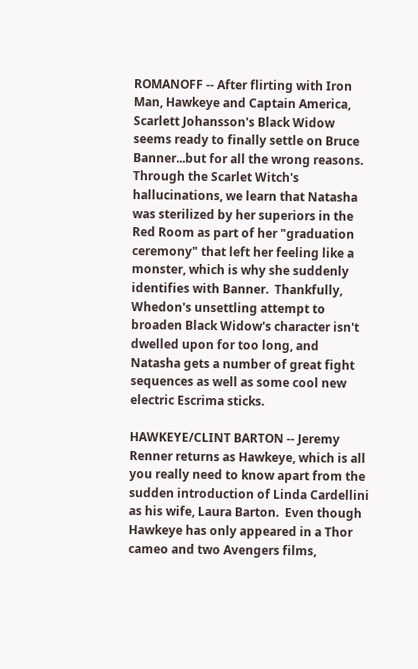ROMANOFF -- After flirting with Iron Man, Hawkeye and Captain America, Scarlett Johansson's Black Widow seems ready to finally settle on Bruce Banner...but for all the wrong reasons.  Through the Scarlet Witch's hallucinations, we learn that Natasha was sterilized by her superiors in the Red Room as part of her "graduation ceremony" that left her feeling like a monster, which is why she suddenly identifies with Banner.  Thankfully, Whedon's unsettling attempt to broaden Black Widow's character isn't dwelled upon for too long, and Natasha gets a number of great fight sequences as well as some cool new electric Escrima sticks.

HAWKEYE/CLINT BARTON -- Jeremy Renner returns as Hawkeye, which is all you really need to know apart from the sudden introduction of Linda Cardellini as his wife, Laura Barton.  Even though Hawkeye has only appeared in a Thor cameo and two Avengers films,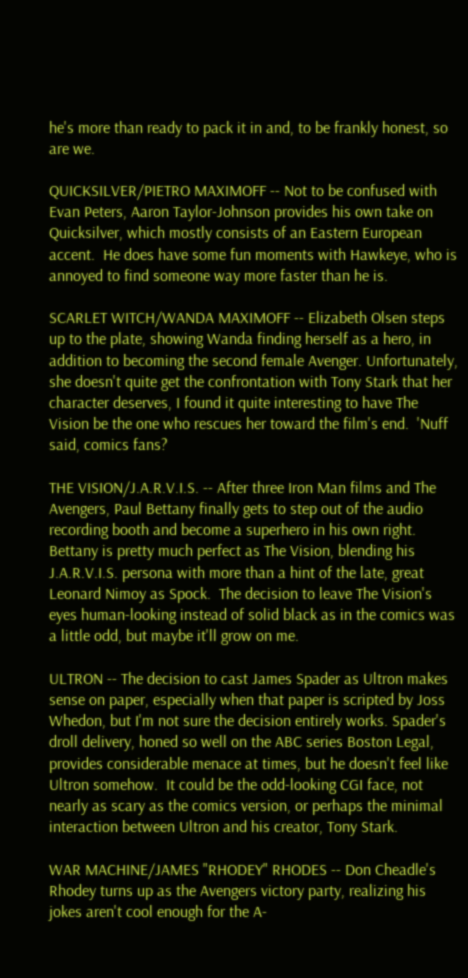he's more than ready to pack it in and, to be frankly honest, so are we.

QUICKSILVER/PIETRO MAXIMOFF -- Not to be confused with Evan Peters, Aaron Taylor-Johnson provides his own take on Quicksilver, which mostly consists of an Eastern European accent.  He does have some fun moments with Hawkeye, who is annoyed to find someone way more faster than he is.

SCARLET WITCH/WANDA MAXIMOFF -- Elizabeth Olsen steps up to the plate, showing Wanda finding herself as a hero, in addition to becoming the second female Avenger. Unfortunately, she doesn't quite get the confrontation with Tony Stark that her character deserves, I found it quite interesting to have The Vision be the one who rescues her toward the film's end.  'Nuff said, comics fans?

THE VISION/J.A.R.V.I.S. -- After three Iron Man films and The Avengers, Paul Bettany finally gets to step out of the audio recording booth and become a superhero in his own right. Bettany is pretty much perfect as The Vision, blending his J.A.R.V.I.S. persona with more than a hint of the late, great Leonard Nimoy as Spock.  The decision to leave The Vision's eyes human-looking instead of solid black as in the comics was a little odd, but maybe it'll grow on me.

ULTRON -- The decision to cast James Spader as Ultron makes sense on paper, especially when that paper is scripted by Joss Whedon, but I'm not sure the decision entirely works. Spader's droll delivery, honed so well on the ABC series Boston Legal, provides considerable menace at times, but he doesn't feel like Ultron somehow.  It could be the odd-looking CGI face, not nearly as scary as the comics version, or perhaps the minimal interaction between Ultron and his creator, Tony Stark.

WAR MACHINE/JAMES "RHODEY" RHODES -- Don Cheadle's Rhodey turns up as the Avengers victory party, realizing his jokes aren't cool enough for the A-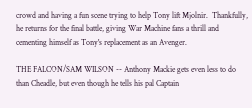crowd and having a fun scene trying to help Tony lift Mjolnir.  Thankfully, he returns for the final battle, giving War Machine fans a thrill and cementing himself as Tony's replacement as an Avenger.

THE FALCON/SAM WILSON -- Anthony Mackie gets even less to do than Cheadle, but even though he tells his pal Captain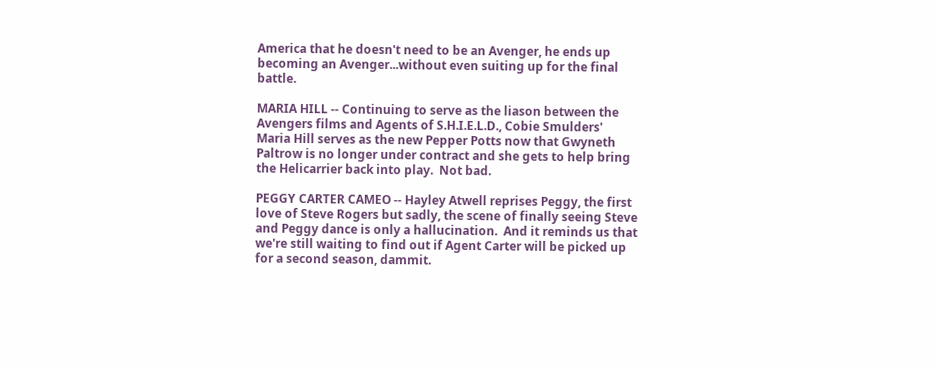America that he doesn't need to be an Avenger, he ends up becoming an Avenger...without even suiting up for the final battle.

MARIA HILL -- Continuing to serve as the liason between the Avengers films and Agents of S.H.I.E.L.D., Cobie Smulders' Maria Hill serves as the new Pepper Potts now that Gwyneth Paltrow is no longer under contract and she gets to help bring the Helicarrier back into play.  Not bad.

PEGGY CARTER CAMEO -- Hayley Atwell reprises Peggy, the first love of Steve Rogers but sadly, the scene of finally seeing Steve and Peggy dance is only a hallucination.  And it reminds us that we're still waiting to find out if Agent Carter will be picked up for a second season, dammit.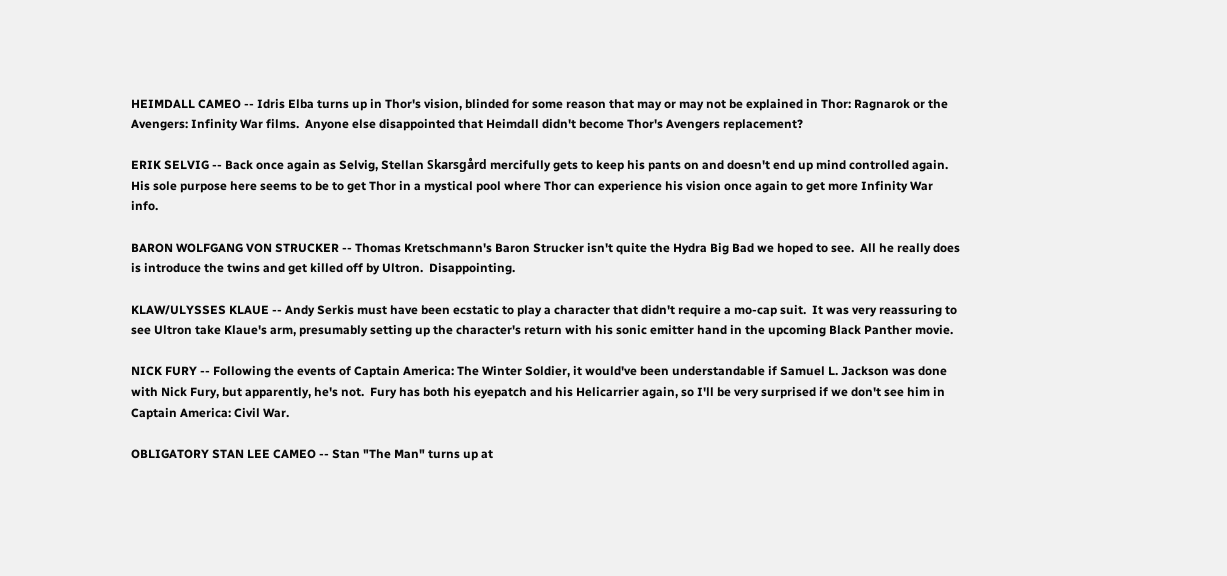HEIMDALL CAMEO -- Idris Elba turns up in Thor's vision, blinded for some reason that may or may not be explained in Thor: Ragnarok or the Avengers: Infinity War films.  Anyone else disappointed that Heimdall didn't become Thor's Avengers replacement?

ERIK SELVIG -- Back once again as Selvig, Stellan Skarsgård mercifully gets to keep his pants on and doesn't end up mind controlled again.  His sole purpose here seems to be to get Thor in a mystical pool where Thor can experience his vision once again to get more Infinity War info.

BARON WOLFGANG VON STRUCKER -- Thomas Kretschmann's Baron Strucker isn't quite the Hydra Big Bad we hoped to see.  All he really does is introduce the twins and get killed off by Ultron.  Disappointing.

KLAW/ULYSSES KLAUE -- Andy Serkis must have been ecstatic to play a character that didn't require a mo-cap suit.  It was very reassuring to see Ultron take Klaue's arm, presumably setting up the character's return with his sonic emitter hand in the upcoming Black Panther movie.

NICK FURY -- Following the events of Captain America: The Winter Soldier, it would've been understandable if Samuel L. Jackson was done with Nick Fury, but apparently, he's not.  Fury has both his eyepatch and his Helicarrier again, so I'll be very surprised if we don't see him in Captain America: Civil War.

OBLIGATORY STAN LEE CAMEO -- Stan "The Man" turns up at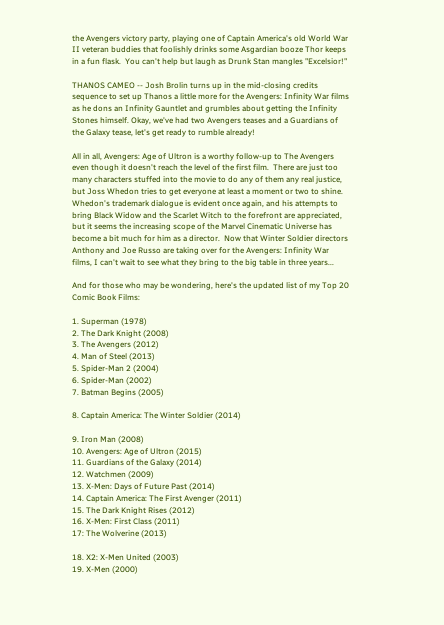the Avengers victory party, playing one of Captain America's old World War II veteran buddies that foolishly drinks some Asgardian booze Thor keeps in a fun flask.  You can't help but laugh as Drunk Stan mangles "Excelsior!"

THANOS CAMEO -- Josh Brolin turns up in the mid-closing credits sequence to set up Thanos a little more for the Avengers: Infinity War films as he dons an Infinity Gauntlet and grumbles about getting the Infinity Stones himself. Okay, we've had two Avengers teases and a Guardians of the Galaxy tease, let's get ready to rumble already!

All in all, Avengers: Age of Ultron is a worthy follow-up to The Avengers even though it doesn't reach the level of the first film.  There are just too many characters stuffed into the movie to do any of them any real justice, but Joss Whedon tries to get everyone at least a moment or two to shine.  Whedon's trademark dialogue is evident once again, and his attempts to bring Black Widow and the Scarlet Witch to the forefront are appreciated, but it seems the increasing scope of the Marvel Cinematic Universe has become a bit much for him as a director.  Now that Winter Soldier directors Anthony and Joe Russo are taking over for the Avengers: Infinity War films, I can't wait to see what they bring to the big table in three years...

And for those who may be wondering, here's the updated list of my Top 20 Comic Book Films:

1. Superman (1978)
2. The Dark Knight (2008)
3. The Avengers (2012)
4. Man of Steel (2013)
5. Spider-Man 2 (2004)
6. Spider-Man (2002)
7. Batman Begins (2005)

8. Captain America: The Winter Soldier (2014)

9. Iron Man (2008)
10. Avengers: Age of Ultron (2015)
11. Guardians of the Galaxy (2014)
12. Watchmen (2009)
13. X-Men: Days of Future Past (2014)
14. Captain America: The First Avenger (2011)
15. The Dark Knight Rises (2012)
16. X-Men: First Class (2011)
17: The Wolverine (2013)

18. X2: X-Men United (2003)
19. X-Men (2000)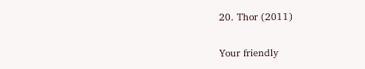20. Thor (2011)

Your friendly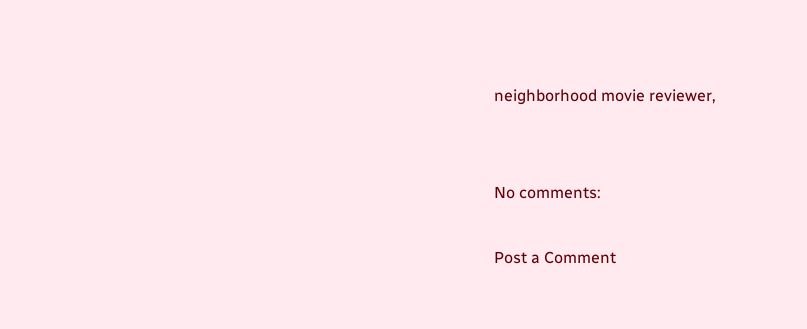neighborhood movie reviewer,


No comments:

Post a Comment